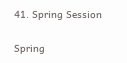41. Spring Session

Spring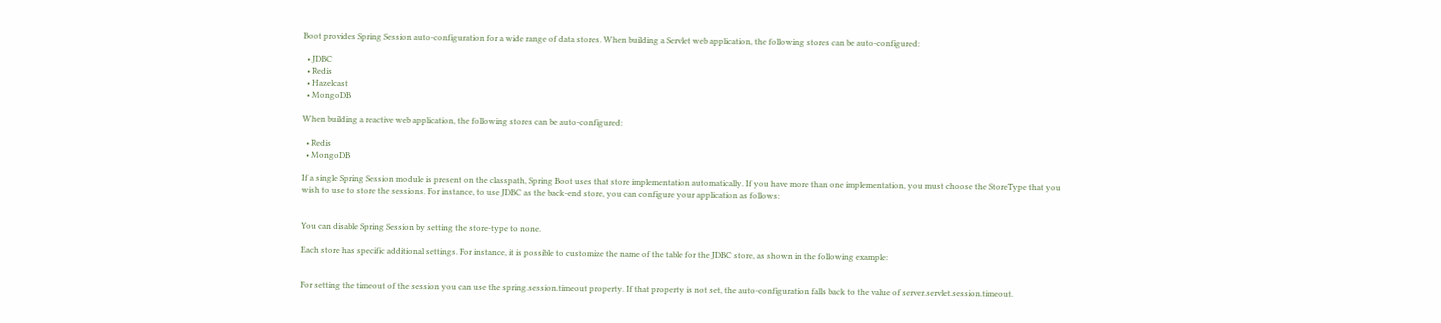Boot provides Spring Session auto-configuration for a wide range of data stores. When building a Servlet web application, the following stores can be auto-configured:

  • JDBC
  • Redis
  • Hazelcast
  • MongoDB

When building a reactive web application, the following stores can be auto-configured:

  • Redis
  • MongoDB

If a single Spring Session module is present on the classpath, Spring Boot uses that store implementation automatically. If you have more than one implementation, you must choose the StoreType that you wish to use to store the sessions. For instance, to use JDBC as the back-end store, you can configure your application as follows:


You can disable Spring Session by setting the store-type to none.

Each store has specific additional settings. For instance, it is possible to customize the name of the table for the JDBC store, as shown in the following example:


For setting the timeout of the session you can use the spring.session.timeout property. If that property is not set, the auto-configuration falls back to the value of server.servlet.session.timeout.